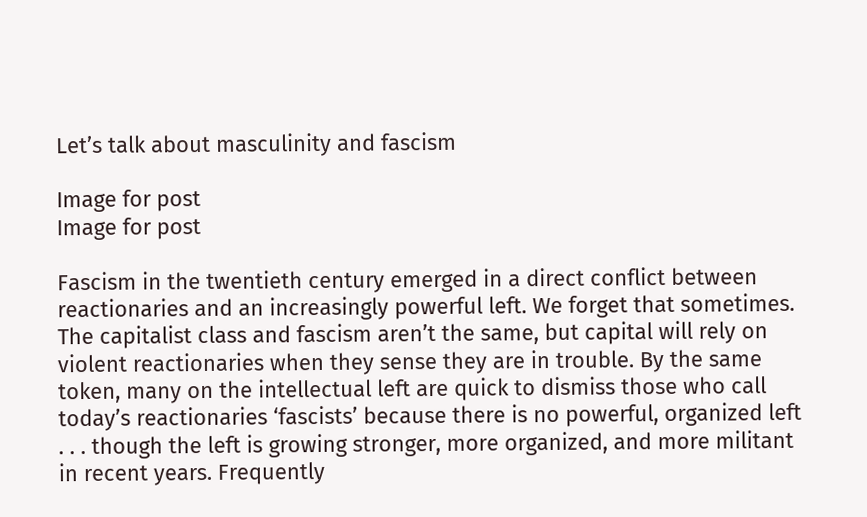Let’s talk about masculinity and fascism

Image for post
Image for post

Fascism in the twentieth century emerged in a direct conflict between reactionaries and an increasingly powerful left. We forget that sometimes. The capitalist class and fascism aren’t the same, but capital will rely on violent reactionaries when they sense they are in trouble. By the same token, many on the intellectual left are quick to dismiss those who call today’s reactionaries ‘fascists’ because there is no powerful, organized left . . . though the left is growing stronger, more organized, and more militant in recent years. Frequently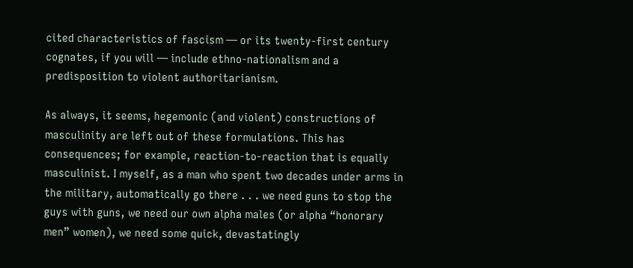cited characteristics of fascism — or its twenty-first century cognates, if you will — include ethno-nationalism and a predisposition to violent authoritarianism.

As always, it seems, hegemonic (and violent) constructions of masculinity are left out of these formulations. This has consequences; for example, reaction-to-reaction that is equally masculinist. I myself, as a man who spent two decades under arms in the military, automatically go there . . . we need guns to stop the guys with guns, we need our own alpha males (or alpha “honorary men” women), we need some quick, devastatingly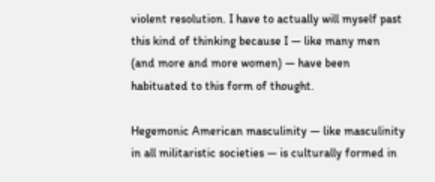violent resolution. I have to actually will myself past this kind of thinking because I — like many men (and more and more women) — have been habituated to this form of thought.

Hegemonic American masculinity — like masculinity in all militaristic societies — is culturally formed in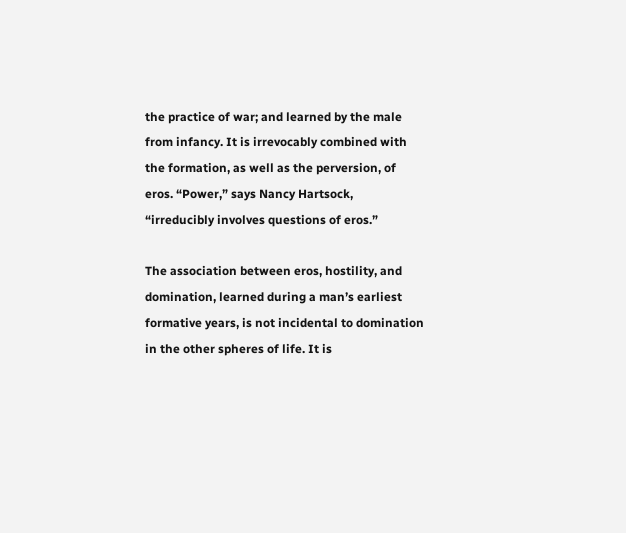the practice of war; and learned by the male from infancy. It is irrevocably combined with the formation, as well as the perversion, of eros. “Power,” says Nancy Hartsock, “irreducibly involves questions of eros.”

The association between eros, hostility, and domination, learned during a man’s earliest formative years, is not incidental to domination in the other spheres of life. It is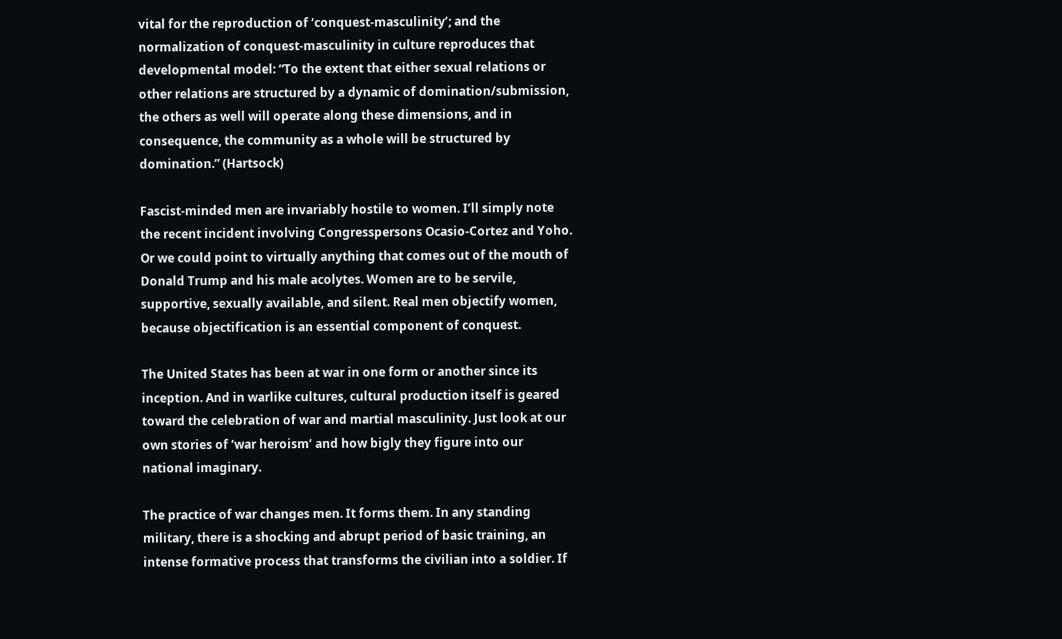vital for the reproduction of ‘conquest-masculinity’; and the normalization of conquest-masculinity in culture reproduces that developmental model: “To the extent that either sexual relations or other relations are structured by a dynamic of domination/submission, the others as well will operate along these dimensions, and in consequence, the community as a whole will be structured by domination.” (Hartsock)

Fascist-minded men are invariably hostile to women. I’ll simply note the recent incident involving Congresspersons Ocasio-Cortez and Yoho. Or we could point to virtually anything that comes out of the mouth of Donald Trump and his male acolytes. Women are to be servile, supportive, sexually available, and silent. Real men objectify women, because objectification is an essential component of conquest.

The United States has been at war in one form or another since its inception. And in warlike cultures, cultural production itself is geared toward the celebration of war and martial masculinity. Just look at our own stories of ‘war heroism’ and how bigly they figure into our national imaginary.

The practice of war changes men. It forms them. In any standing military, there is a shocking and abrupt period of basic training, an intense formative process that transforms the civilian into a soldier. If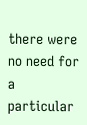there were no need for a particular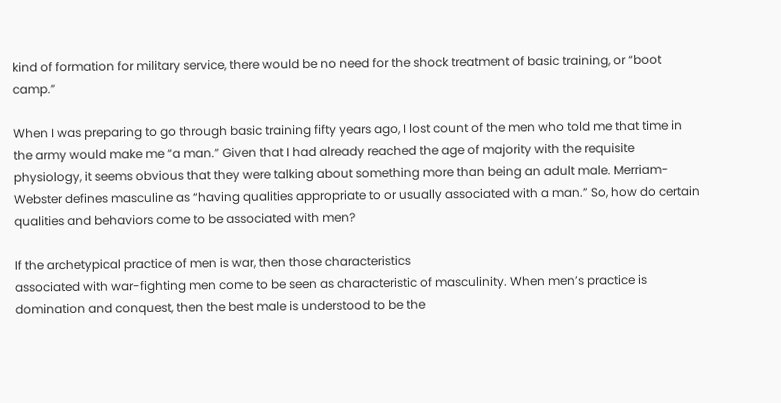kind of formation for military service, there would be no need for the shock treatment of basic training, or “boot camp.”

When I was preparing to go through basic training fifty years ago, I lost count of the men who told me that time in the army would make me “a man.” Given that I had already reached the age of majority with the requisite physiology, it seems obvious that they were talking about something more than being an adult male. Merriam-Webster defines masculine as “having qualities appropriate to or usually associated with a man.” So, how do certain qualities and behaviors come to be associated with men?

If the archetypical practice of men is war, then those characteristics
associated with war-fighting men come to be seen as characteristic of masculinity. When men’s practice is domination and conquest, then the best male is understood to be the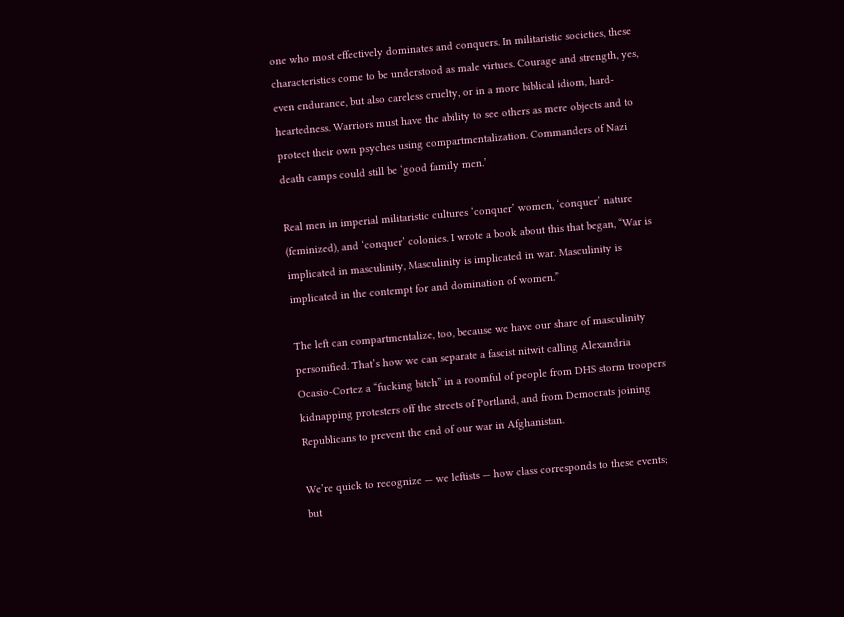one who most effectively dominates and conquers. In militaristic societies, these characteristics come to be understood as male virtues. Courage and strength, yes, even endurance, but also careless cruelty, or in a more biblical idiom, hard-heartedness. Warriors must have the ability to see others as mere objects and to protect their own psyches using compartmentalization. Commanders of Nazi death camps could still be ‘good family men.’

Real men in imperial militaristic cultures ‘conquer’ women, ‘conquer’ nature (feminized), and ‘conquer’ colonies. I wrote a book about this that began, “War is implicated in masculinity, Masculinity is implicated in war. Masculinity is implicated in the contempt for and domination of women.”

The left can compartmentalize, too, because we have our share of masculinity personified. That’s how we can separate a fascist nitwit calling Alexandria Ocasio-Cortez a “fucking bitch” in a roomful of people from DHS storm troopers kidnapping protesters off the streets of Portland, and from Democrats joining Republicans to prevent the end of our war in Afghanistan.

We’re quick to recognize — we leftists — how class corresponds to these events; but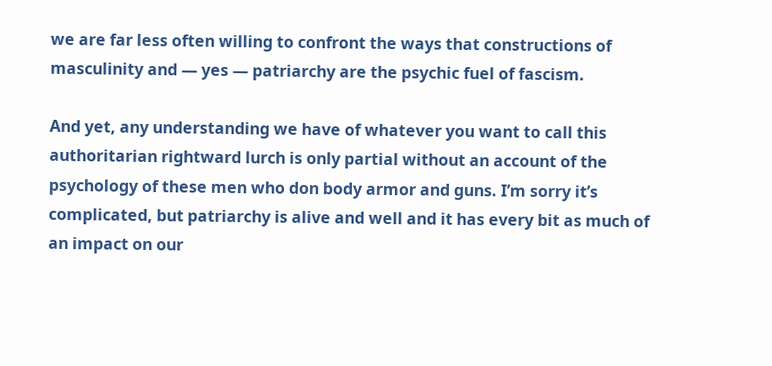we are far less often willing to confront the ways that constructions of masculinity and — yes — patriarchy are the psychic fuel of fascism.

And yet, any understanding we have of whatever you want to call this authoritarian rightward lurch is only partial without an account of the psychology of these men who don body armor and guns. I’m sorry it’s complicated, but patriarchy is alive and well and it has every bit as much of an impact on our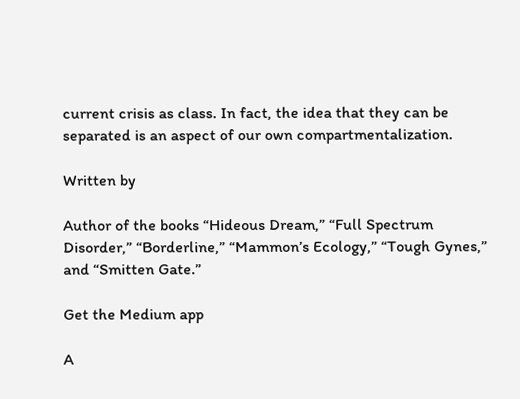current crisis as class. In fact, the idea that they can be separated is an aspect of our own compartmentalization.

Written by

Author of the books “Hideous Dream,” “Full Spectrum Disorder,” “Borderline,” “Mammon’s Ecology,” “Tough Gynes,” and “Smitten Gate.”

Get the Medium app

A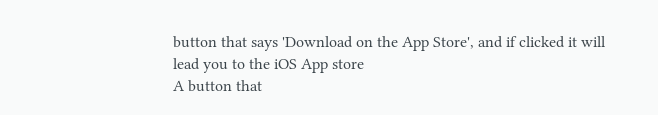button that says 'Download on the App Store', and if clicked it will lead you to the iOS App store
A button that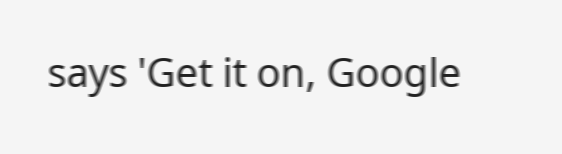says 'Get it on, Google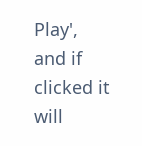Play', and if clicked it will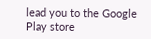lead you to the Google Play store